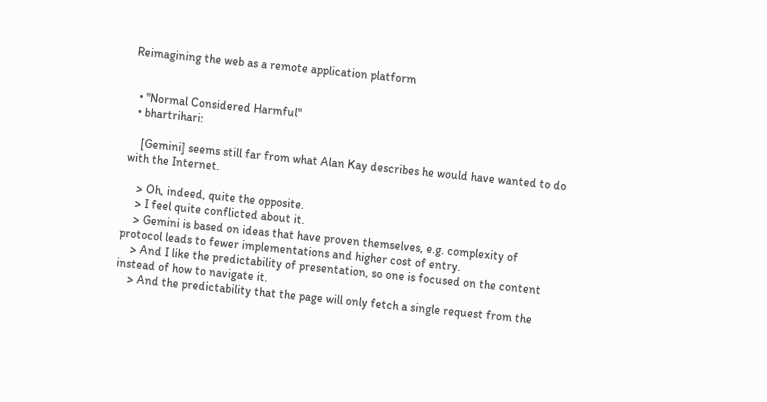Reimagining the web as a remote application platform


  • "Normal Considered Harmful"
  • bhartrihari:

    [Gemini] seems still far from what Alan Kay describes he would have wanted to do with the Internet.

    > Oh, indeed, quite the opposite.
    > I feel quite conflicted about it.
    > Gemini is based on ideas that have proven themselves, e.g. complexity of protocol leads to fewer implementations and higher cost of entry.
    > And I like the predictability of presentation, so one is focused on the content instead of how to navigate it.
    > And the predictability that the page will only fetch a single request from the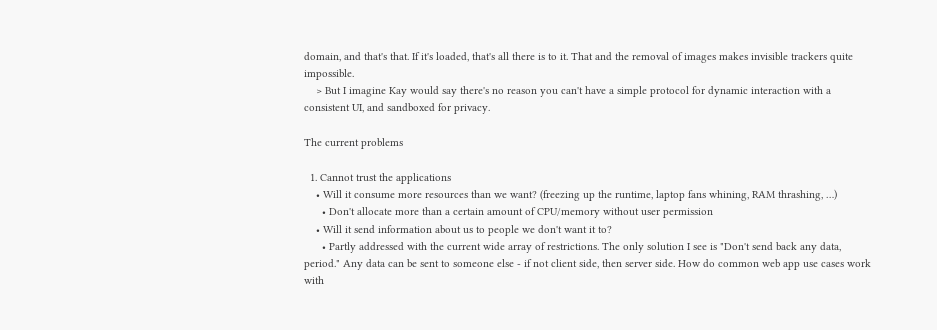domain, and that's that. If it's loaded, that's all there is to it. That and the removal of images makes invisible trackers quite impossible.
    > But I imagine Kay would say there's no reason you can't have a simple protocol for dynamic interaction with a consistent UI, and sandboxed for privacy.

The current problems

  1. Cannot trust the applications
    • Will it consume more resources than we want? (freezing up the runtime, laptop fans whining, RAM thrashing, …)
      • Don't allocate more than a certain amount of CPU/memory without user permission
    • Will it send information about us to people we don't want it to?
      • Partly addressed with the current wide array of restrictions. The only solution I see is "Don't send back any data, period." Any data can be sent to someone else - if not client side, then server side. How do common web app use cases work with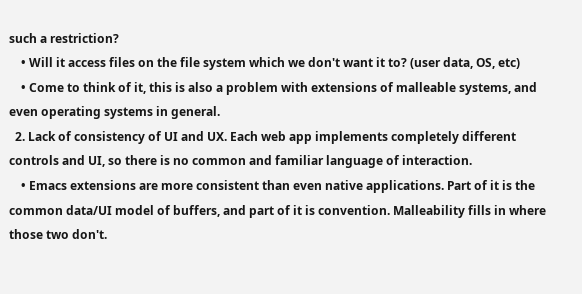such a restriction?
    • Will it access files on the file system which we don't want it to? (user data, OS, etc)
    • Come to think of it, this is also a problem with extensions of malleable systems, and even operating systems in general.
  2. Lack of consistency of UI and UX. Each web app implements completely different controls and UI, so there is no common and familiar language of interaction.
    • Emacs extensions are more consistent than even native applications. Part of it is the common data/UI model of buffers, and part of it is convention. Malleability fills in where those two don't.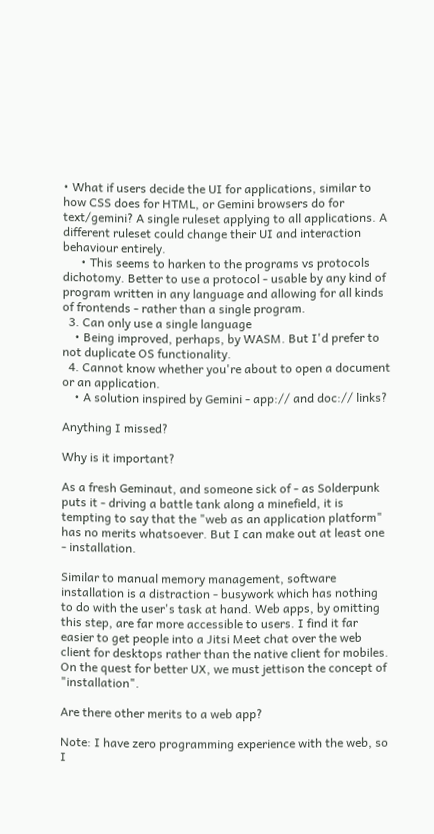• What if users decide the UI for applications, similar to how CSS does for HTML, or Gemini browsers do for text/gemini? A single ruleset applying to all applications. A different ruleset could change their UI and interaction behaviour entirely.
      • This seems to harken to the programs vs protocols dichotomy. Better to use a protocol - usable by any kind of program written in any language and allowing for all kinds of frontends - rather than a single program.
  3. Can only use a single language
    • Being improved, perhaps, by WASM. But I'd prefer to not duplicate OS functionality.
  4. Cannot know whether you're about to open a document or an application.
    • A solution inspired by Gemini - app:// and doc:// links?

Anything I missed?

Why is it important?

As a fresh Geminaut, and someone sick of - as Solderpunk puts it - driving a battle tank along a minefield, it is tempting to say that the "web as an application platform" has no merits whatsoever. But I can make out at least one - installation.

Similar to manual memory management, software installation is a distraction - busywork which has nothing to do with the user's task at hand. Web apps, by omitting this step, are far more accessible to users. I find it far easier to get people into a Jitsi Meet chat over the web client for desktops rather than the native client for mobiles. On the quest for better UX, we must jettison the concept of "installation".

Are there other merits to a web app?

Note: I have zero programming experience with the web, so I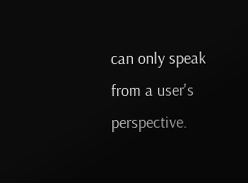can only speak from a user's perspective.